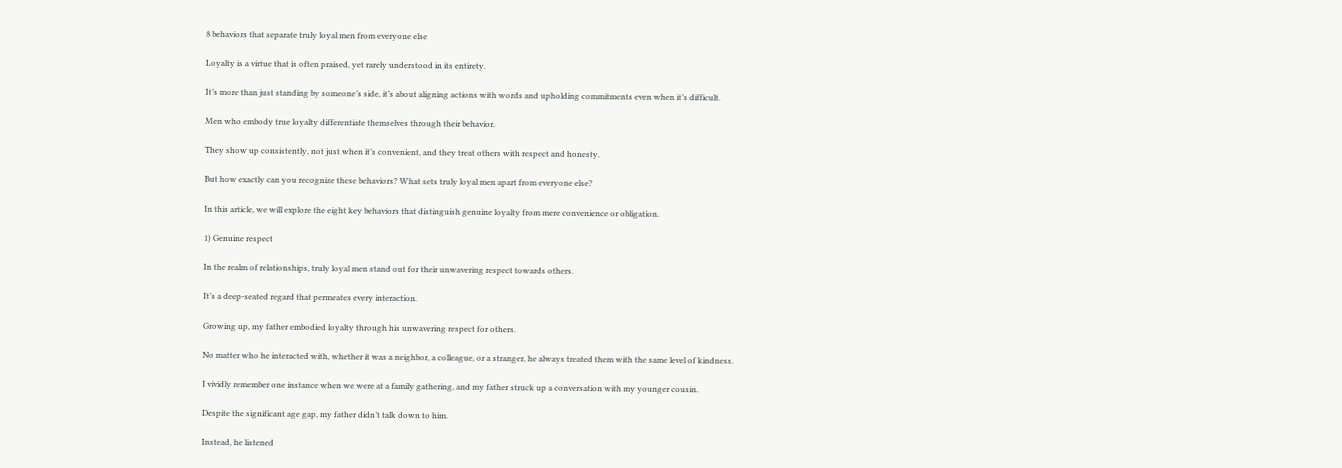8 behaviors that separate truly loyal men from everyone else

Loyalty is a virtue that is often praised, yet rarely understood in its entirety.

It’s more than just standing by someone’s side, it’s about aligning actions with words and upholding commitments even when it’s difficult.

Men who embody true loyalty differentiate themselves through their behavior.

They show up consistently, not just when it’s convenient, and they treat others with respect and honesty.

But how exactly can you recognize these behaviors? What sets truly loyal men apart from everyone else?

In this article, we will explore the eight key behaviors that distinguish genuine loyalty from mere convenience or obligation.

1) Genuine respect

In the realm of relationships, truly loyal men stand out for their unwavering respect towards others.

It’s a deep-seated regard that permeates every interaction.

Growing up, my father embodied loyalty through his unwavering respect for others.

No matter who he interacted with, whether it was a neighbor, a colleague, or a stranger, he always treated them with the same level of kindness.

I vividly remember one instance when we were at a family gathering, and my father struck up a conversation with my younger cousin.

Despite the significant age gap, my father didn’t talk down to him.

Instead, he listened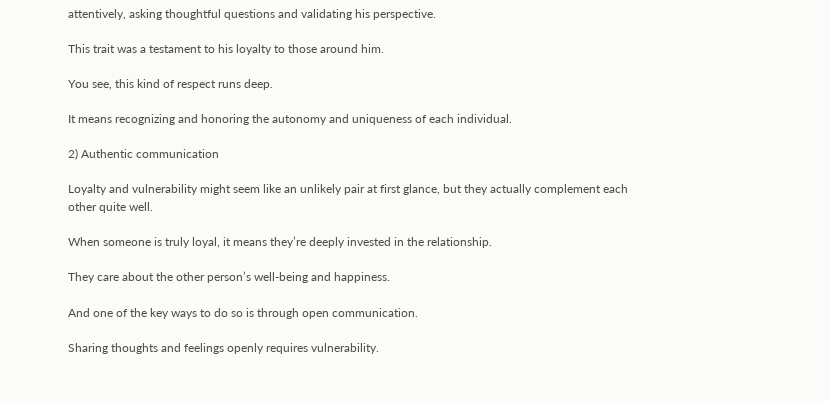attentively, asking thoughtful questions and validating his perspective.

This trait was a testament to his loyalty to those around him.

You see, this kind of respect runs deep.

It means recognizing and honoring the autonomy and uniqueness of each individual.

2) Authentic communication

Loyalty and vulnerability might seem like an unlikely pair at first glance, but they actually complement each other quite well.

When someone is truly loyal, it means they’re deeply invested in the relationship.

They care about the other person’s well-being and happiness.

And one of the key ways to do so is through open communication.

Sharing thoughts and feelings openly requires vulnerability.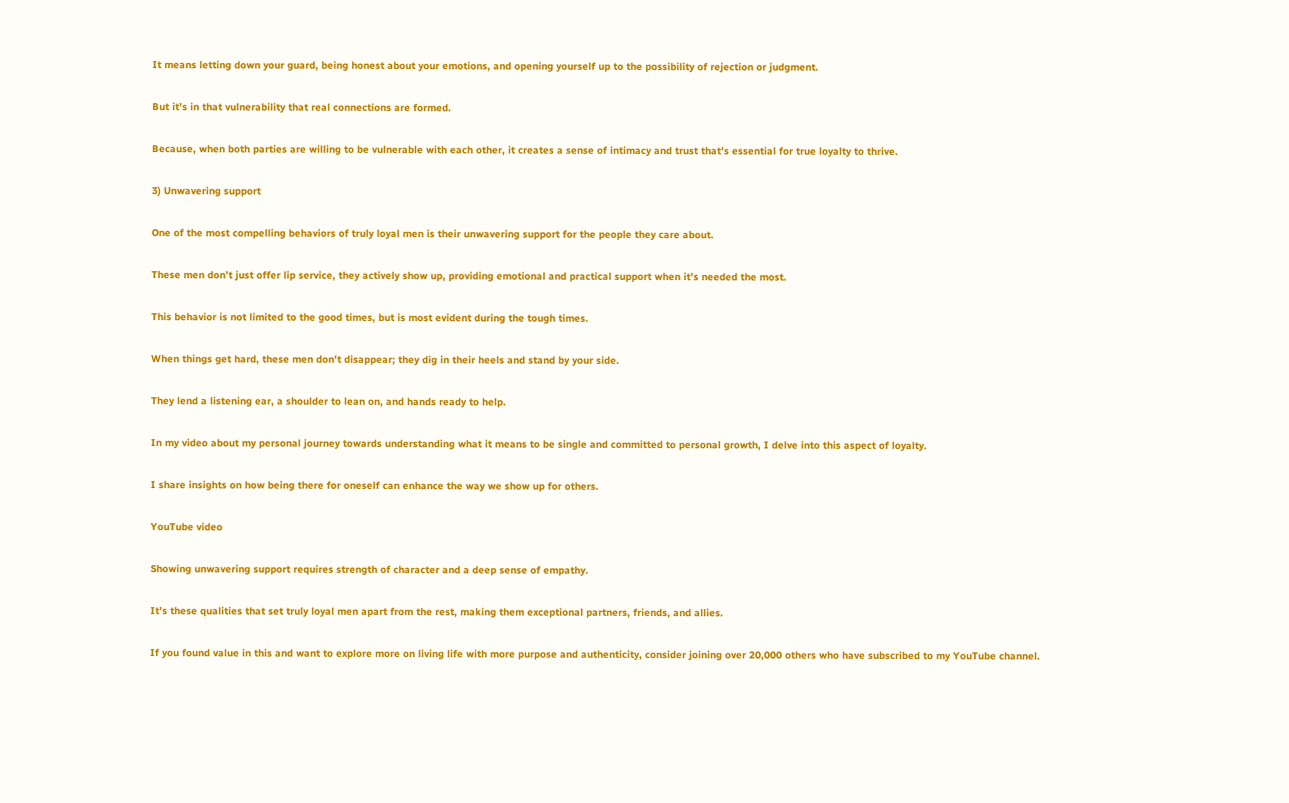It means letting down your guard, being honest about your emotions, and opening yourself up to the possibility of rejection or judgment.

But it’s in that vulnerability that real connections are formed.

Because, when both parties are willing to be vulnerable with each other, it creates a sense of intimacy and trust that’s essential for true loyalty to thrive.

3) Unwavering support

One of the most compelling behaviors of truly loyal men is their unwavering support for the people they care about.

These men don’t just offer lip service, they actively show up, providing emotional and practical support when it’s needed the most.

This behavior is not limited to the good times, but is most evident during the tough times.

When things get hard, these men don’t disappear; they dig in their heels and stand by your side.

They lend a listening ear, a shoulder to lean on, and hands ready to help.

In my video about my personal journey towards understanding what it means to be single and committed to personal growth, I delve into this aspect of loyalty.

I share insights on how being there for oneself can enhance the way we show up for others.

YouTube video

Showing unwavering support requires strength of character and a deep sense of empathy.

It’s these qualities that set truly loyal men apart from the rest, making them exceptional partners, friends, and allies.

If you found value in this and want to explore more on living life with more purpose and authenticity, consider joining over 20,000 others who have subscribed to my YouTube channel.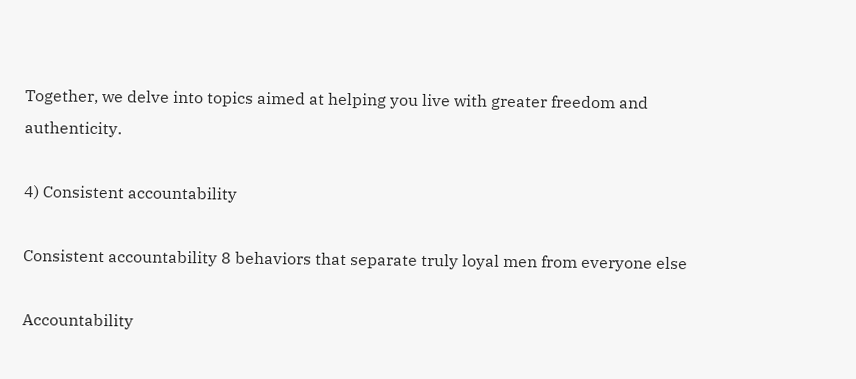Together, we delve into topics aimed at helping you live with greater freedom and authenticity.

4) Consistent accountability

Consistent accountability 8 behaviors that separate truly loyal men from everyone else

Accountability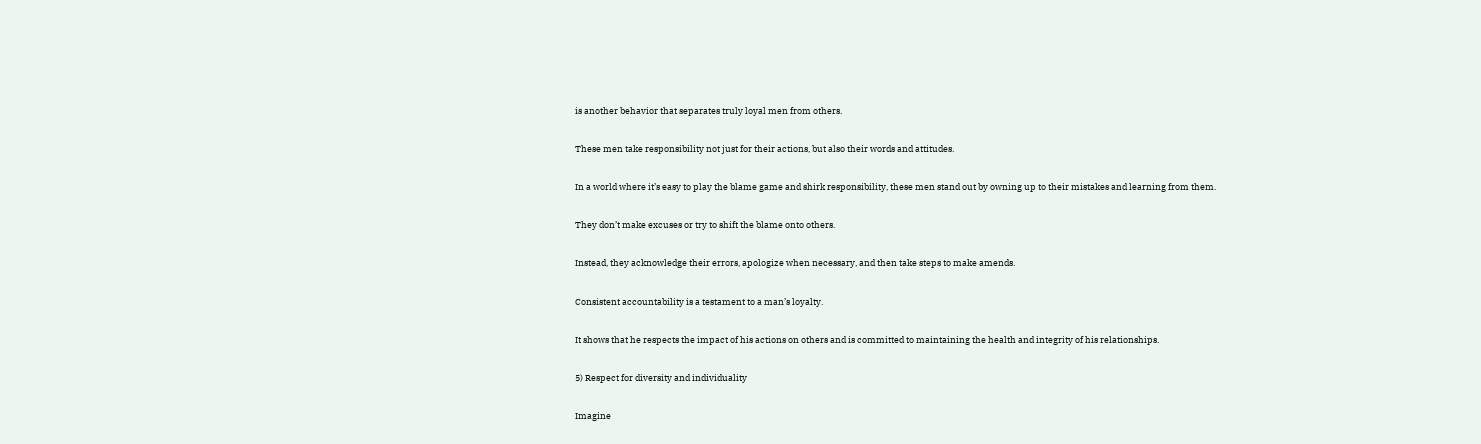is another behavior that separates truly loyal men from others.

These men take responsibility not just for their actions, but also their words and attitudes.

In a world where it’s easy to play the blame game and shirk responsibility, these men stand out by owning up to their mistakes and learning from them.

They don’t make excuses or try to shift the blame onto others.

Instead, they acknowledge their errors, apologize when necessary, and then take steps to make amends.

Consistent accountability is a testament to a man’s loyalty.

It shows that he respects the impact of his actions on others and is committed to maintaining the health and integrity of his relationships.

5) Respect for diversity and individuality

Imagine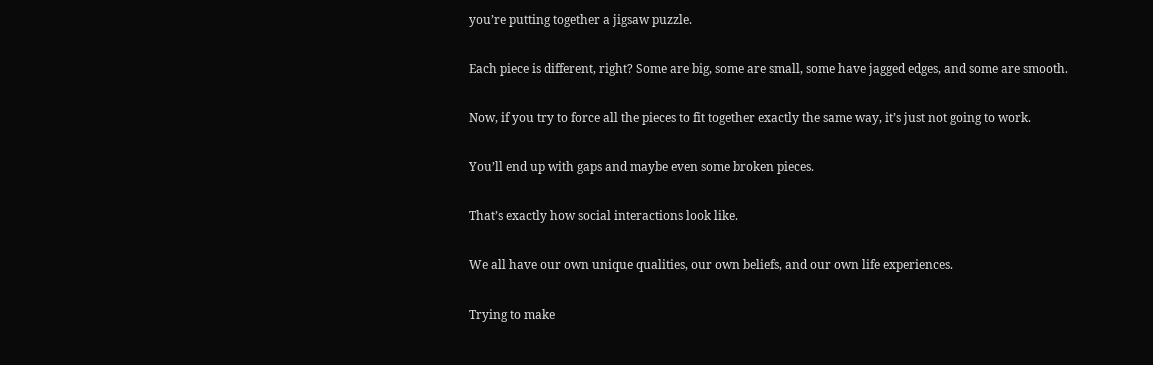you’re putting together a jigsaw puzzle.

Each piece is different, right? Some are big, some are small, some have jagged edges, and some are smooth.

Now, if you try to force all the pieces to fit together exactly the same way, it’s just not going to work.

You’ll end up with gaps and maybe even some broken pieces.

That’s exactly how social interactions look like.

We all have our own unique qualities, our own beliefs, and our own life experiences.

Trying to make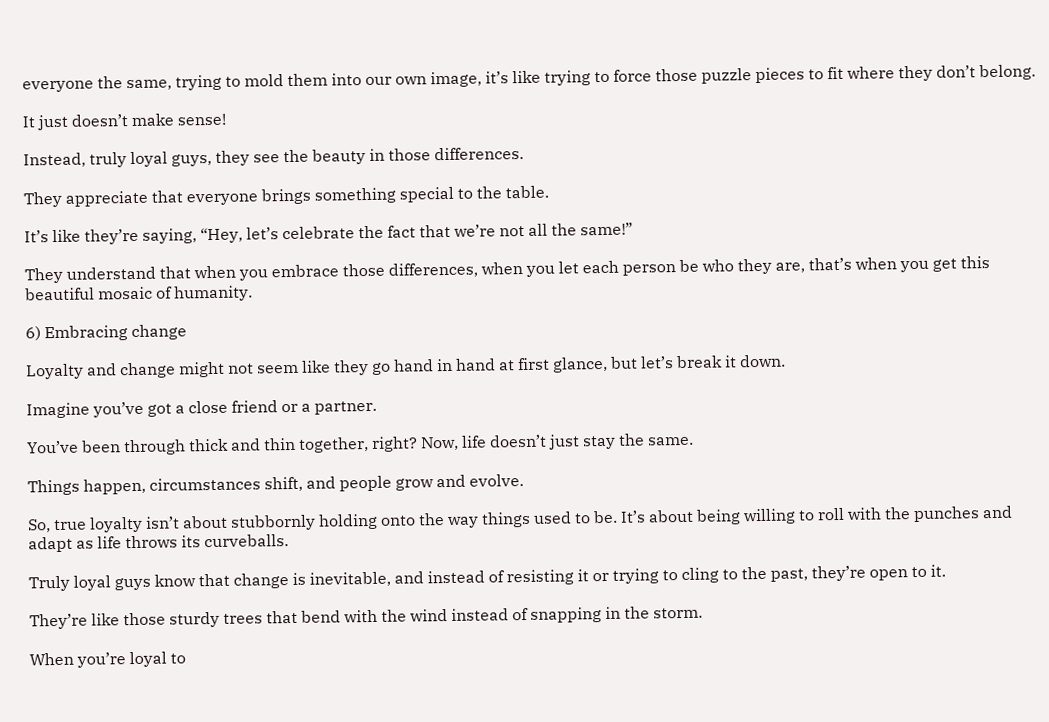everyone the same, trying to mold them into our own image, it’s like trying to force those puzzle pieces to fit where they don’t belong.

It just doesn’t make sense!

Instead, truly loyal guys, they see the beauty in those differences.

They appreciate that everyone brings something special to the table.

It’s like they’re saying, “Hey, let’s celebrate the fact that we’re not all the same!”

They understand that when you embrace those differences, when you let each person be who they are, that’s when you get this beautiful mosaic of humanity.

6) Embracing change

Loyalty and change might not seem like they go hand in hand at first glance, but let’s break it down.

Imagine you’ve got a close friend or a partner.

You’ve been through thick and thin together, right? Now, life doesn’t just stay the same.

Things happen, circumstances shift, and people grow and evolve.

So, true loyalty isn’t about stubbornly holding onto the way things used to be. It’s about being willing to roll with the punches and adapt as life throws its curveballs.

Truly loyal guys know that change is inevitable, and instead of resisting it or trying to cling to the past, they’re open to it.

They’re like those sturdy trees that bend with the wind instead of snapping in the storm.

When you’re loyal to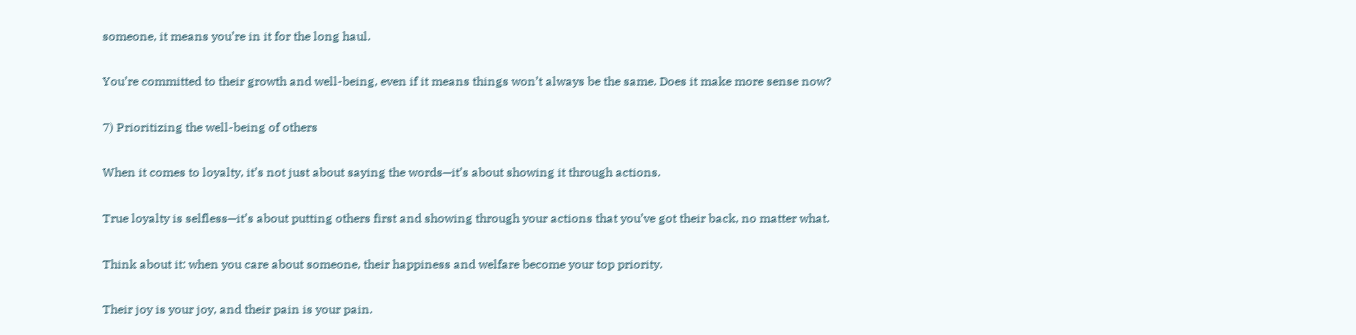someone, it means you’re in it for the long haul.

You’re committed to their growth and well-being, even if it means things won’t always be the same. Does it make more sense now?

7) Prioritizing the well-being of others

When it comes to loyalty, it’s not just about saying the words—it’s about showing it through actions.

True loyalty is selfless—it’s about putting others first and showing through your actions that you’ve got their back, no matter what.

Think about it: when you care about someone, their happiness and welfare become your top priority.

Their joy is your joy, and their pain is your pain.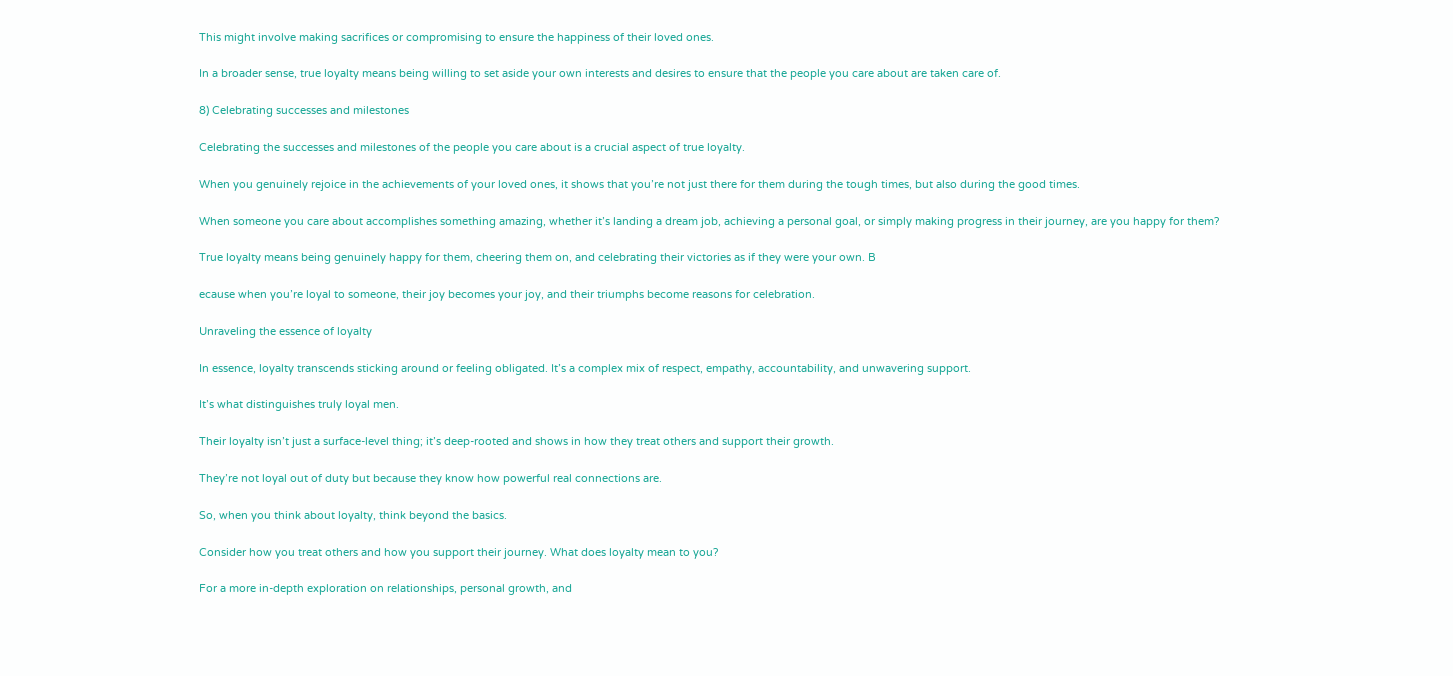This might involve making sacrifices or compromising to ensure the happiness of their loved ones.

In a broader sense, true loyalty means being willing to set aside your own interests and desires to ensure that the people you care about are taken care of.

8) Celebrating successes and milestones

Celebrating the successes and milestones of the people you care about is a crucial aspect of true loyalty.

When you genuinely rejoice in the achievements of your loved ones, it shows that you’re not just there for them during the tough times, but also during the good times.

When someone you care about accomplishes something amazing, whether it’s landing a dream job, achieving a personal goal, or simply making progress in their journey, are you happy for them?

True loyalty means being genuinely happy for them, cheering them on, and celebrating their victories as if they were your own. B

ecause when you’re loyal to someone, their joy becomes your joy, and their triumphs become reasons for celebration.

Unraveling the essence of loyalty

In essence, loyalty transcends sticking around or feeling obligated. It’s a complex mix of respect, empathy, accountability, and unwavering support.

It’s what distinguishes truly loyal men.

Their loyalty isn’t just a surface-level thing; it’s deep-rooted and shows in how they treat others and support their growth.

They’re not loyal out of duty but because they know how powerful real connections are.

So, when you think about loyalty, think beyond the basics.

Consider how you treat others and how you support their journey. What does loyalty mean to you?

For a more in-depth exploration on relationships, personal growth, and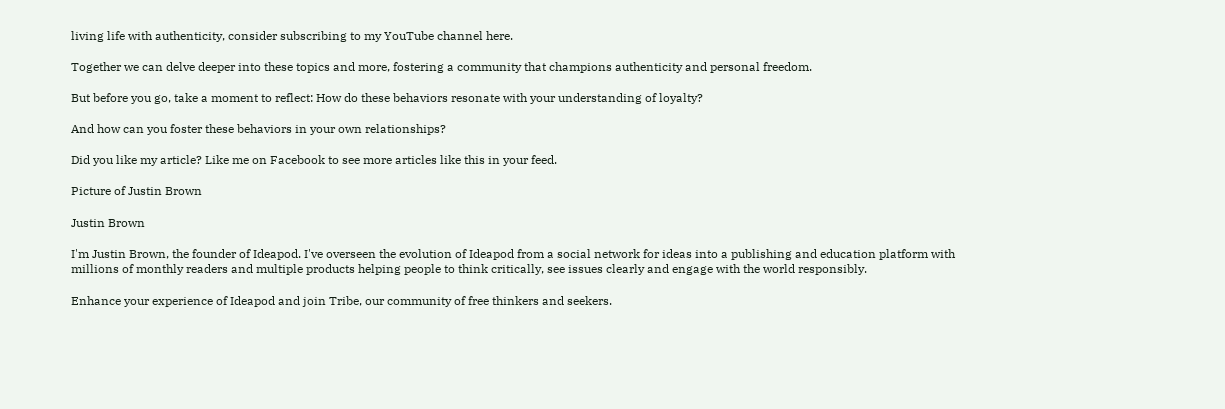living life with authenticity, consider subscribing to my YouTube channel here.

Together we can delve deeper into these topics and more, fostering a community that champions authenticity and personal freedom.

But before you go, take a moment to reflect: How do these behaviors resonate with your understanding of loyalty?

And how can you foster these behaviors in your own relationships?

Did you like my article? Like me on Facebook to see more articles like this in your feed.

Picture of Justin Brown

Justin Brown

I'm Justin Brown, the founder of Ideapod. I've overseen the evolution of Ideapod from a social network for ideas into a publishing and education platform with millions of monthly readers and multiple products helping people to think critically, see issues clearly and engage with the world responsibly.

Enhance your experience of Ideapod and join Tribe, our community of free thinkers and seekers.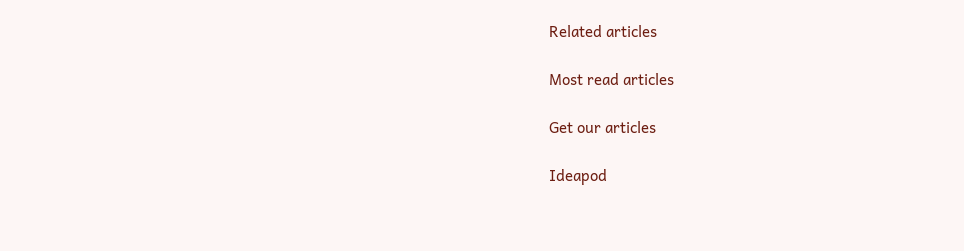Related articles

Most read articles

Get our articles

Ideapod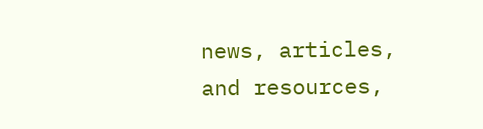news, articles, and resources,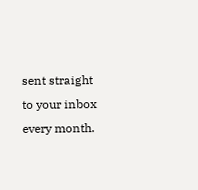sent straight to your inbox every month.